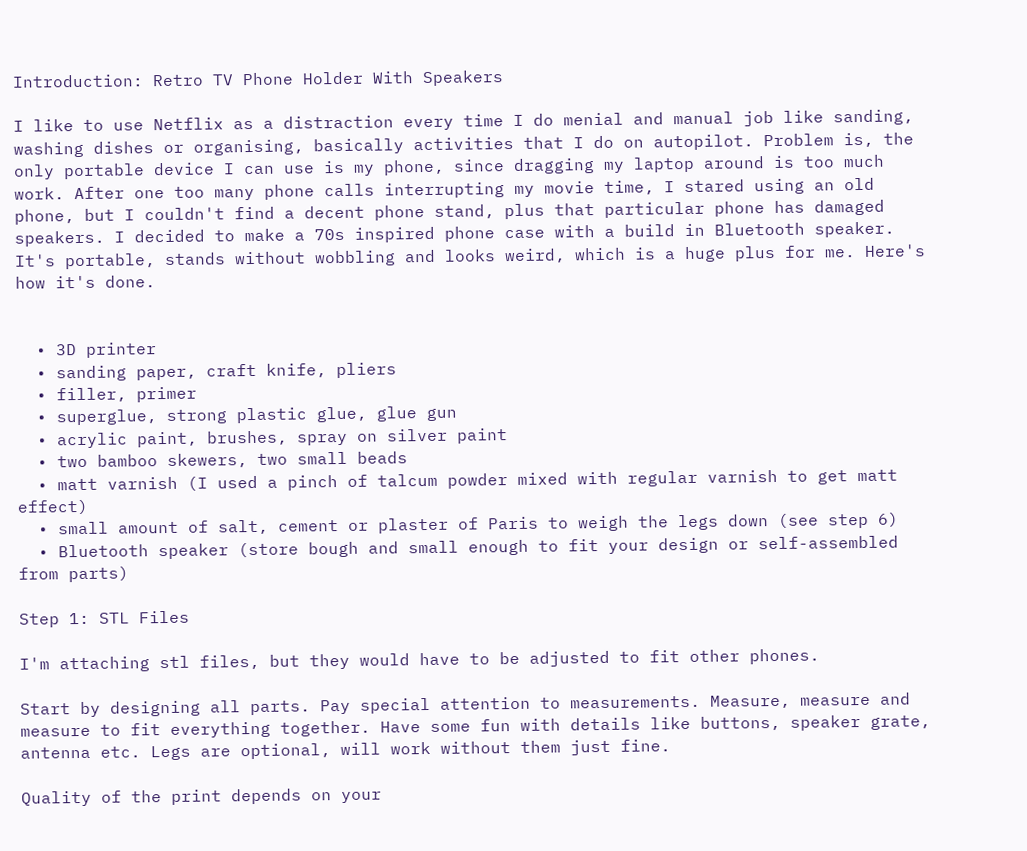Introduction: Retro TV Phone Holder With Speakers

I like to use Netflix as a distraction every time I do menial and manual job like sanding, washing dishes or organising, basically activities that I do on autopilot. Problem is, the only portable device I can use is my phone, since dragging my laptop around is too much work. After one too many phone calls interrupting my movie time, I stared using an old phone, but I couldn't find a decent phone stand, plus that particular phone has damaged speakers. I decided to make a 70s inspired phone case with a build in Bluetooth speaker. It's portable, stands without wobbling and looks weird, which is a huge plus for me. Here's how it's done.


  • 3D printer
  • sanding paper, craft knife, pliers
  • filler, primer
  • superglue, strong plastic glue, glue gun
  • acrylic paint, brushes, spray on silver paint
  • two bamboo skewers, two small beads
  • matt varnish (I used a pinch of talcum powder mixed with regular varnish to get matt effect)
  • small amount of salt, cement or plaster of Paris to weigh the legs down (see step 6)
  • Bluetooth speaker (store bough and small enough to fit your design or self-assembled from parts)

Step 1: STL Files

I'm attaching stl files, but they would have to be adjusted to fit other phones.

Start by designing all parts. Pay special attention to measurements. Measure, measure and measure to fit everything together. Have some fun with details like buttons, speaker grate, antenna etc. Legs are optional, will work without them just fine.

Quality of the print depends on your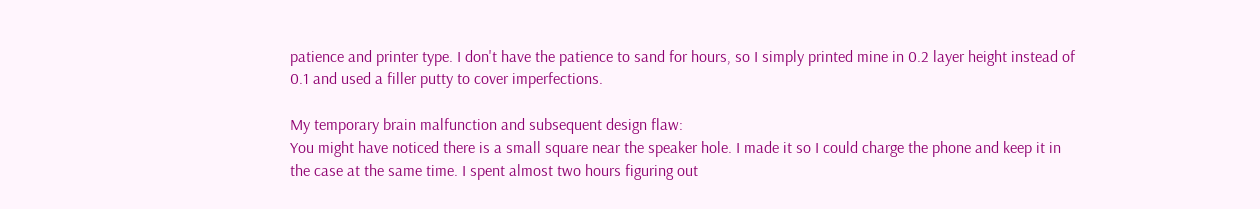patience and printer type. I don't have the patience to sand for hours, so I simply printed mine in 0.2 layer height instead of 0.1 and used a filler putty to cover imperfections.

My temporary brain malfunction and subsequent design flaw:
You might have noticed there is a small square near the speaker hole. I made it so I could charge the phone and keep it in the case at the same time. I spent almost two hours figuring out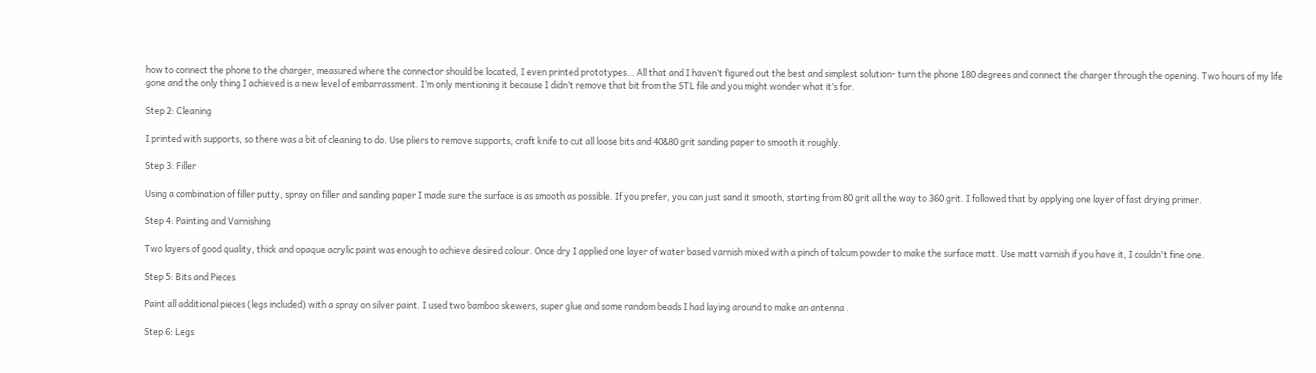how to connect the phone to the charger, measured where the connector should be located, I even printed prototypes… All that and I haven’t figured out the best and simplest solution- turn the phone 180 degrees and connect the charger through the opening. Two hours of my life gone and the only thing I achieved is a new level of embarrassment. I’m only mentioning it because I didn’t remove that bit from the STL file and you might wonder what it’s for.

Step 2: Cleaning

I printed with supports, so there was a bit of cleaning to do. Use pliers to remove supports, craft knife to cut all loose bits and 40&80 grit sanding paper to smooth it roughly.

Step 3: Filler

Using a combination of filler putty, spray on filler and sanding paper I made sure the surface is as smooth as possible. If you prefer, you can just sand it smooth, starting from 80 grit all the way to 360 grit. I followed that by applying one layer of fast drying primer.

Step 4: Painting and Varnishing

Two layers of good quality, thick and opaque acrylic paint was enough to achieve desired colour. Once dry I applied one layer of water based varnish mixed with a pinch of talcum powder to make the surface matt. Use matt varnish if you have it, I couldn't fine one.

Step 5: Bits and Pieces

Paint all additional pieces (legs included) with a spray on silver paint. I used two bamboo skewers, super glue and some random beads I had laying around to make an antenna .

Step 6: Legs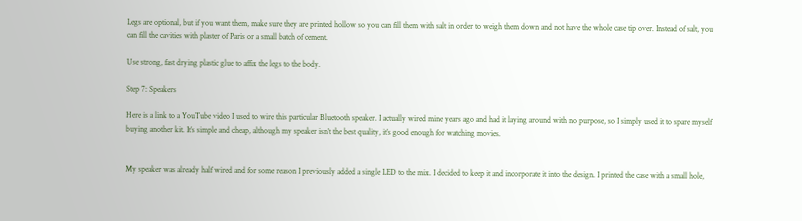Legs are optional, but if you want them, make sure they are printed hollow so you can fill them with salt in order to weigh them down and not have the whole case tip over. Instead of salt, you can fill the cavities with plaster of Paris or a small batch of cement.

Use strong, fast drying plastic glue to affix the legs to the body.

Step 7: Speakers

Here is a link to a YouTube video I used to wire this particular Bluetooth speaker. I actually wired mine years ago and had it laying around with no purpose, so I simply used it to spare myself buying another kit. It’s simple and cheap, although my speaker isn’t the best quality, it’s good enough for watching movies.


My speaker was already half wired and for some reason I previously added a single LED to the mix. I decided to keep it and incorporate it into the design. I printed the case with a small hole,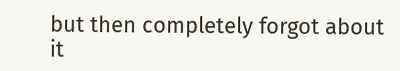but then completely forgot about it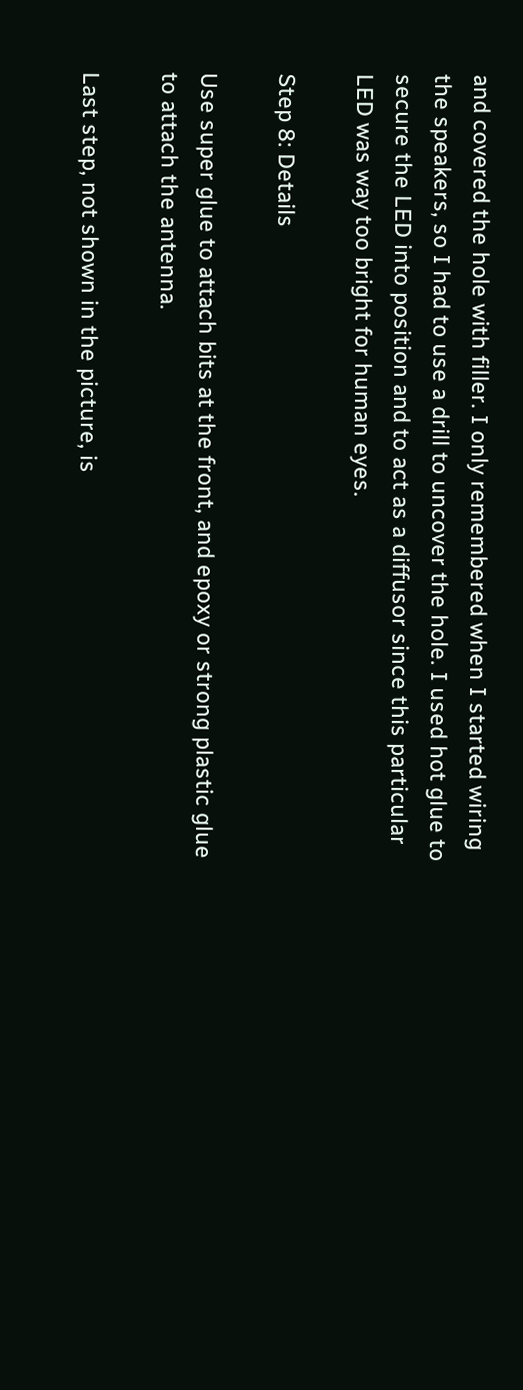and covered the hole with filler. I only remembered when I started wiring the speakers, so I had to use a drill to uncover the hole. I used hot glue to secure the LED into position and to act as a diffusor since this particular LED was way too bright for human eyes.

Step 8: Details

Use super glue to attach bits at the front, and epoxy or strong plastic glue to attach the antenna.

Last step, not shown in the picture, is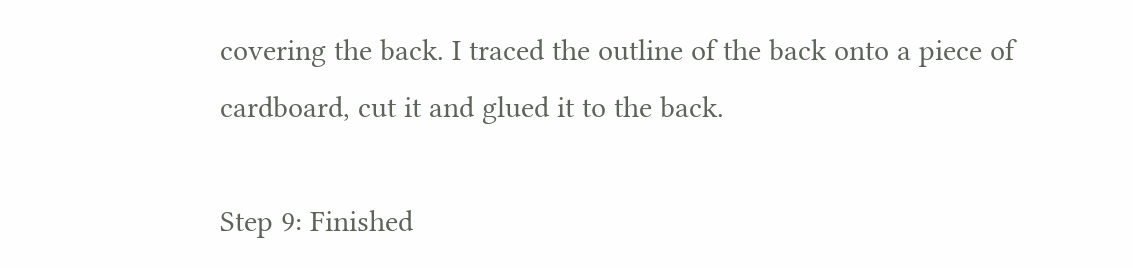covering the back. I traced the outline of the back onto a piece of cardboard, cut it and glued it to the back.

Step 9: Finished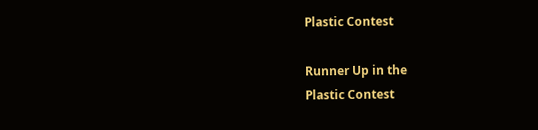Plastic Contest

Runner Up in the
Plastic Contest